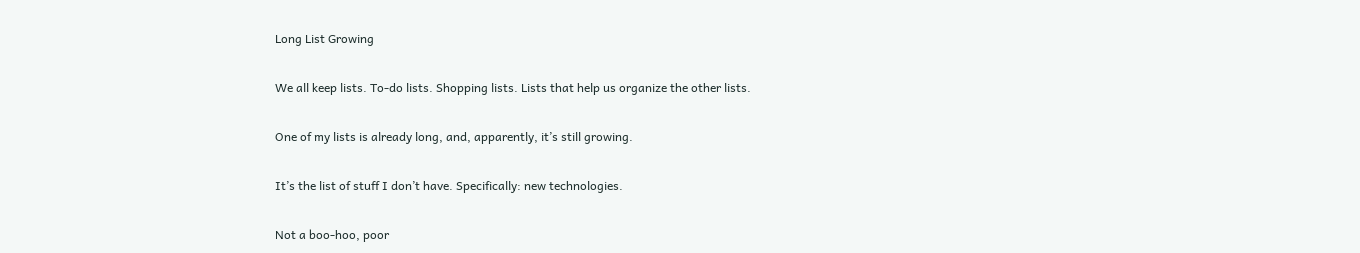Long List Growing

We all keep lists. To-do lists. Shopping lists. Lists that help us organize the other lists.

One of my lists is already long, and, apparently, it’s still growing.

It’s the list of stuff I don’t have. Specifically: new technologies.

Not a boo-hoo, poor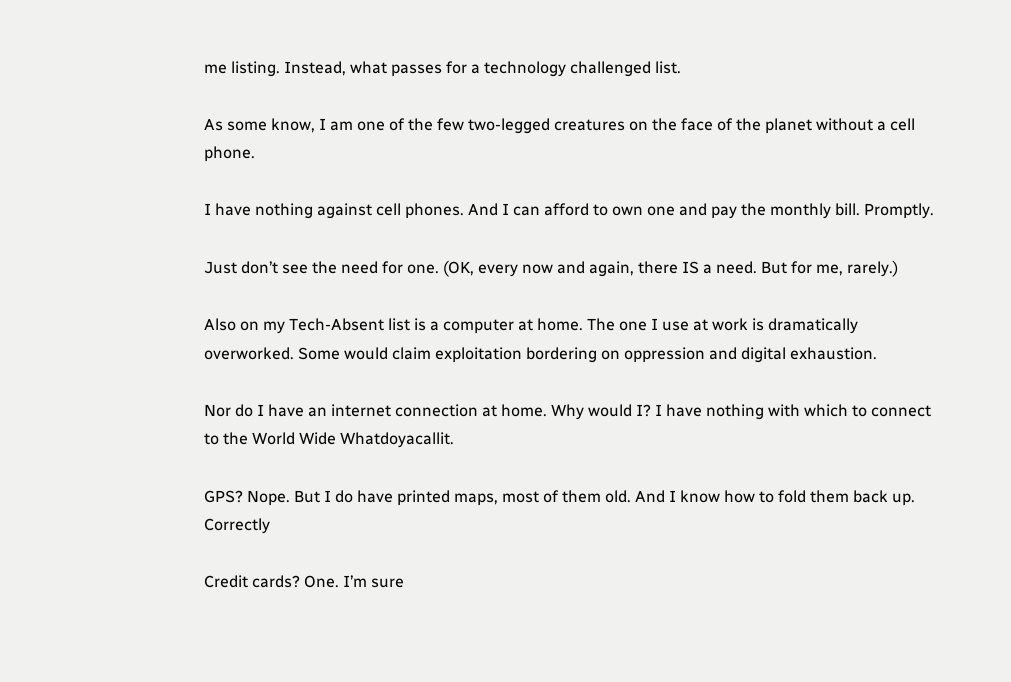me listing. Instead, what passes for a technology challenged list.

As some know, I am one of the few two-legged creatures on the face of the planet without a cell phone.

I have nothing against cell phones. And I can afford to own one and pay the monthly bill. Promptly.

Just don’t see the need for one. (OK, every now and again, there IS a need. But for me, rarely.)

Also on my Tech-Absent list is a computer at home. The one I use at work is dramatically overworked. Some would claim exploitation bordering on oppression and digital exhaustion.

Nor do I have an internet connection at home. Why would I? I have nothing with which to connect to the World Wide Whatdoyacallit.

GPS? Nope. But I do have printed maps, most of them old. And I know how to fold them back up. Correctly

Credit cards? One. I’m sure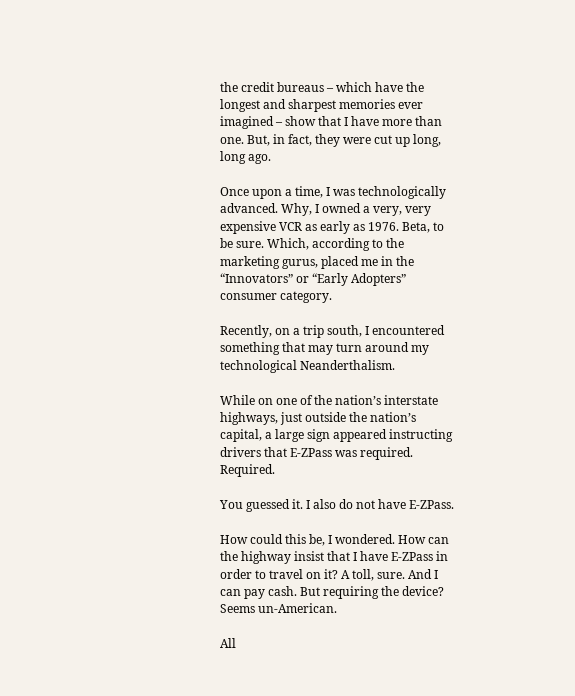the credit bureaus – which have the longest and sharpest memories ever imagined – show that I have more than one. But, in fact, they were cut up long, long ago.

Once upon a time, I was technologically advanced. Why, I owned a very, very expensive VCR as early as 1976. Beta, to be sure. Which, according to the marketing gurus, placed me in the “Innovators” or “Early Adopters” consumer category.

Recently, on a trip south, I encountered something that may turn around my technological Neanderthalism.

While on one of the nation’s interstate highways, just outside the nation’s capital, a large sign appeared instructing drivers that E-ZPass was required. Required.

You guessed it. I also do not have E-ZPass.

How could this be, I wondered. How can the highway insist that I have E-ZPass in order to travel on it? A toll, sure. And I can pay cash. But requiring the device? Seems un-American.

All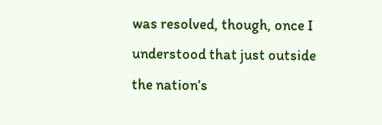was resolved, though, once I understood that just outside the nation’s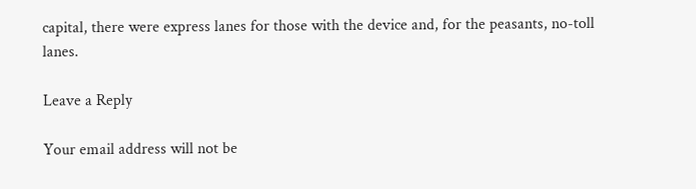capital, there were express lanes for those with the device and, for the peasants, no-toll lanes.

Leave a Reply

Your email address will not be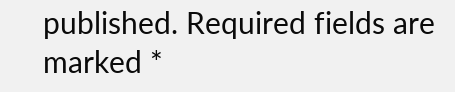published. Required fields are marked *